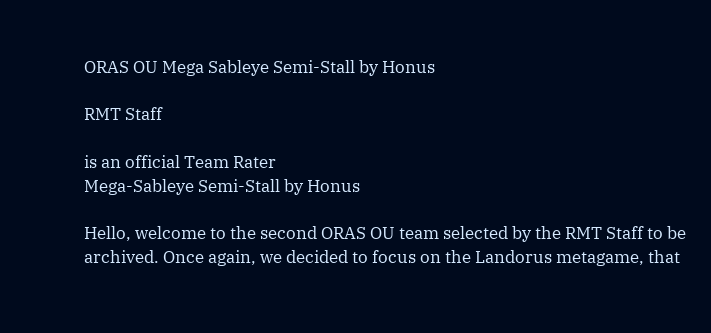ORAS OU Mega Sableye Semi-Stall by Honus

RMT Staff

is an official Team Rater
Mega-Sableye Semi-Stall by Honus

Hello, welcome to the second ORAS OU team selected by the RMT Staff to be archived. Once again, we decided to focus on the Landorus metagame, that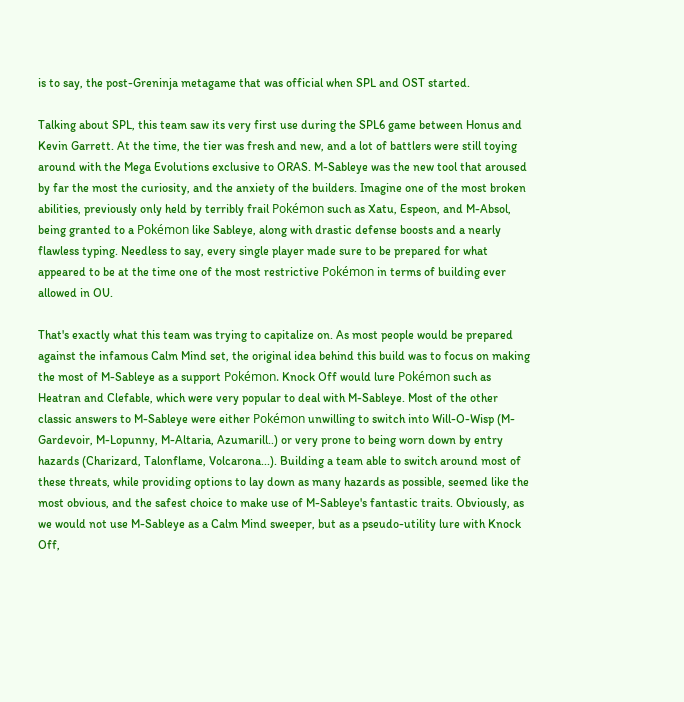is to say, the post-Greninja metagame that was official when SPL and OST started.

Talking about SPL, this team saw its very first use during the SPL6 game between Honus and Kevin Garrett. At the time, the tier was fresh and new, and a lot of battlers were still toying around with the Mega Evolutions exclusive to ORAS. M-Sableye was the new tool that aroused by far the most the curiosity, and the anxiety of the builders. Imagine one of the most broken abilities, previously only held by terribly frail Pokémon such as Xatu, Espeon, and M-Absol, being granted to a Pokémon like Sableye, along with drastic defense boosts and a nearly flawless typing. Needless to say, every single player made sure to be prepared for what appeared to be at the time one of the most restrictive Pokémon in terms of building ever allowed in OU.

That's exactly what this team was trying to capitalize on. As most people would be prepared against the infamous Calm Mind set, the original idea behind this build was to focus on making the most of M-Sableye as a support Pokémon. Knock Off would lure Pokémon such as Heatran and Clefable, which were very popular to deal with M-Sableye. Most of the other classic answers to M-Sableye were either Pokémon unwilling to switch into Will-O-Wisp (M-Gardevoir, M-Lopunny, M-Altaria, Azumarill..) or very prone to being worn down by entry hazards (Charizard, Talonflame, Volcarona...). Building a team able to switch around most of these threats, while providing options to lay down as many hazards as possible, seemed like the most obvious, and the safest choice to make use of M-Sableye's fantastic traits. Obviously, as we would not use M-Sableye as a Calm Mind sweeper, but as a pseudo-utility lure with Knock Off,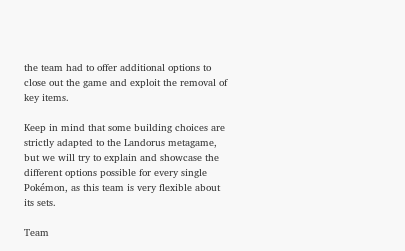the team had to offer additional options to close out the game and exploit the removal of key items.

Keep in mind that some building choices are strictly adapted to the Landorus metagame, but we will try to explain and showcase the different options possible for every single Pokémon, as this team is very flexible about its sets.

Team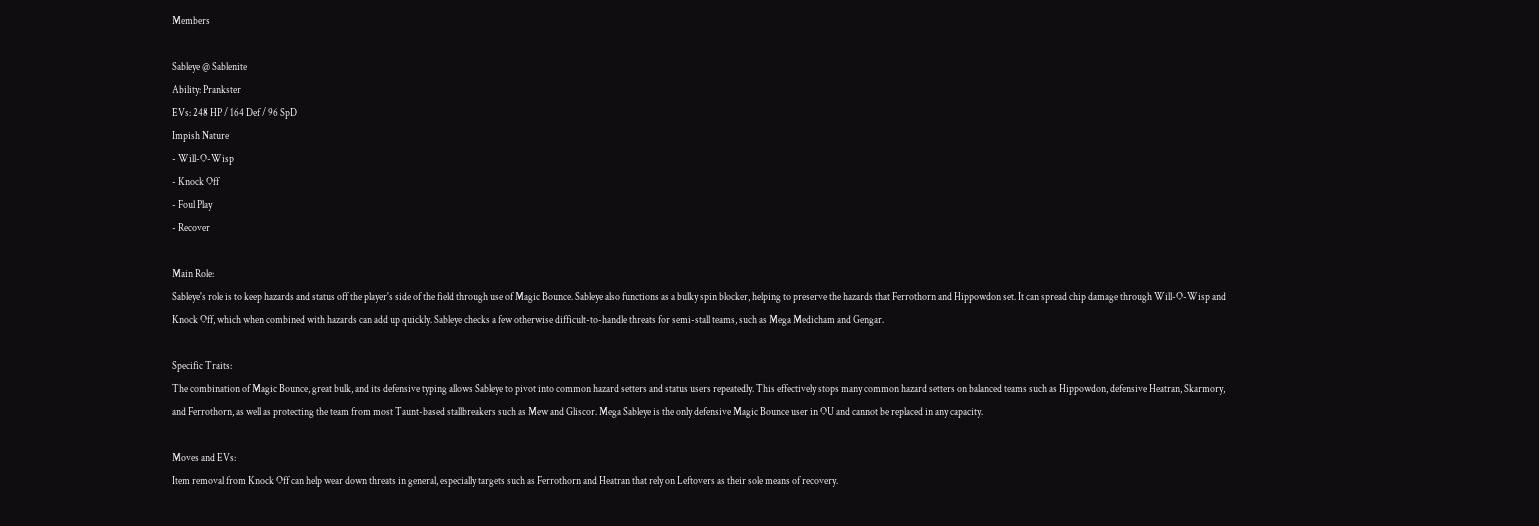Members

Sableye @ Sablenite
Ability: Prankster
EVs: 248 HP / 164 Def / 96 SpD
Impish Nature
- Will-O-Wisp
- Knock Off
- Foul Play
- Recover

Main Role:
Sableye's role is to keep hazards and status off the player's side of the field through use of Magic Bounce. Sableye also functions as a bulky spin blocker, helping to preserve the hazards that Ferrothorn and Hippowdon set. It can spread chip damage through Will-O-Wisp and Knock Off, which when combined with hazards can add up quickly. Sableye checks a few otherwise difficult-to-handle threats for semi-stall teams, such as Mega Medicham and Gengar.

Specific Traits:
The combination of Magic Bounce, great bulk, and its defensive typing allows Sableye to pivot into common hazard setters and status users repeatedly. This effectively stops many common hazard setters on balanced teams such as Hippowdon, defensive Heatran, Skarmory, and Ferrothorn, as well as protecting the team from most Taunt-based stallbreakers such as Mew and Gliscor. Mega Sableye is the only defensive Magic Bounce user in OU and cannot be replaced in any capacity.

Moves and EVs:
Item removal from Knock Off can help wear down threats in general, especially targets such as Ferrothorn and Heatran that rely on Leftovers as their sole means of recovery.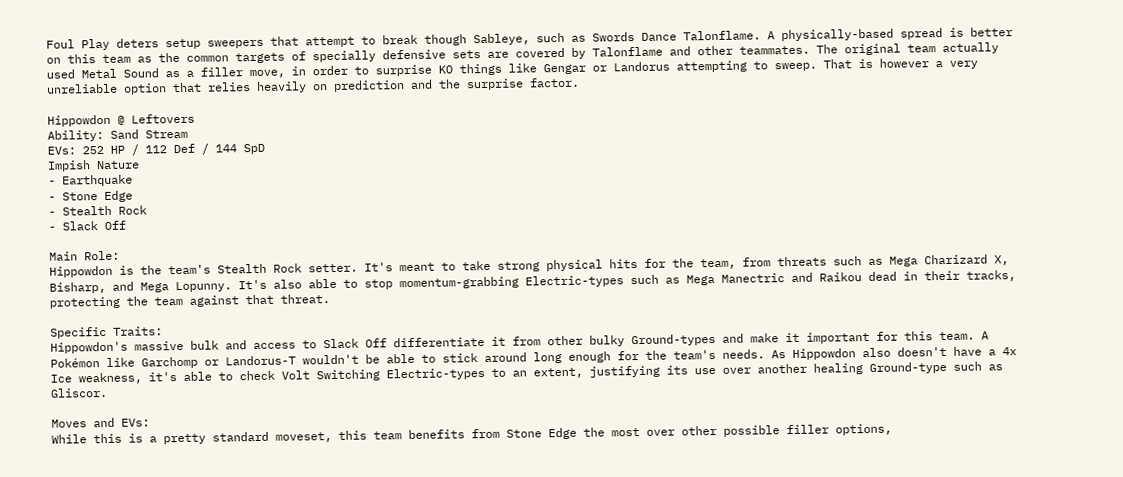Foul Play deters setup sweepers that attempt to break though Sableye, such as Swords Dance Talonflame. A physically-based spread is better on this team as the common targets of specially defensive sets are covered by Talonflame and other teammates. The original team actually used Metal Sound as a filler move, in order to surprise KO things like Gengar or Landorus attempting to sweep. That is however a very unreliable option that relies heavily on prediction and the surprise factor.

Hippowdon @ Leftovers
Ability: Sand Stream
EVs: 252 HP / 112 Def / 144 SpD
Impish Nature
- Earthquake
- Stone Edge
- Stealth Rock
- Slack Off

Main Role:
Hippowdon is the team's Stealth Rock setter. It's meant to take strong physical hits for the team, from threats such as Mega Charizard X, Bisharp, and Mega Lopunny. It's also able to stop momentum-grabbing Electric-types such as Mega Manectric and Raikou dead in their tracks, protecting the team against that threat.

Specific Traits:
Hippowdon's massive bulk and access to Slack Off differentiate it from other bulky Ground-types and make it important for this team. A Pokémon like Garchomp or Landorus-T wouldn't be able to stick around long enough for the team's needs. As Hippowdon also doesn't have a 4x Ice weakness, it's able to check Volt Switching Electric-types to an extent, justifying its use over another healing Ground-type such as Gliscor.

Moves and EVs:
While this is a pretty standard moveset, this team benefits from Stone Edge the most over other possible filler options,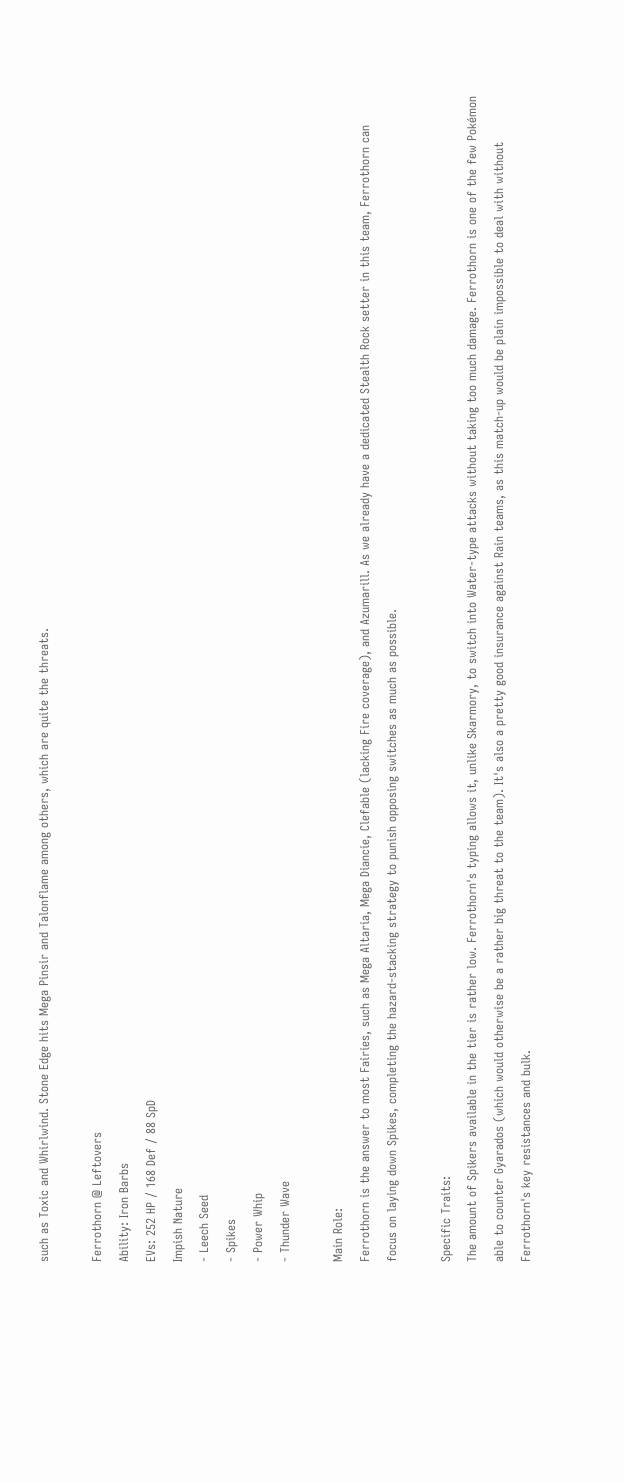such as Toxic and Whirlwind. Stone Edge hits Mega Pinsir and Talonflame among others, which are quite the threats.

Ferrothorn @ Leftovers
Ability: Iron Barbs
EVs: 252 HP / 168 Def / 88 SpD
Impish Nature
- Leech Seed
- Spikes
- Power Whip
- Thunder Wave

Main Role:
Ferrothorn is the answer to most Fairies, such as Mega Altaria, Mega Diancie, Clefable (lacking Fire coverage), and Azumarill. As we already have a dedicated Stealth Rock setter in this team, Ferrothorn can focus on laying down Spikes, completing the hazard-stacking strategy to punish opposing switches as much as possible.

Specific Traits:
The amount of Spikers available in the tier is rather low. Ferrothorn's typing allows it, unlike Skarmory, to switch into Water-type attacks without taking too much damage. Ferrothorn is one of the few Pokémon able to counter Gyarados (which would otherwise be a rather big threat to the team). It's also a pretty good insurance against Rain teams, as this match-up would be plain impossible to deal with without Ferrothorn's key resistances and bulk.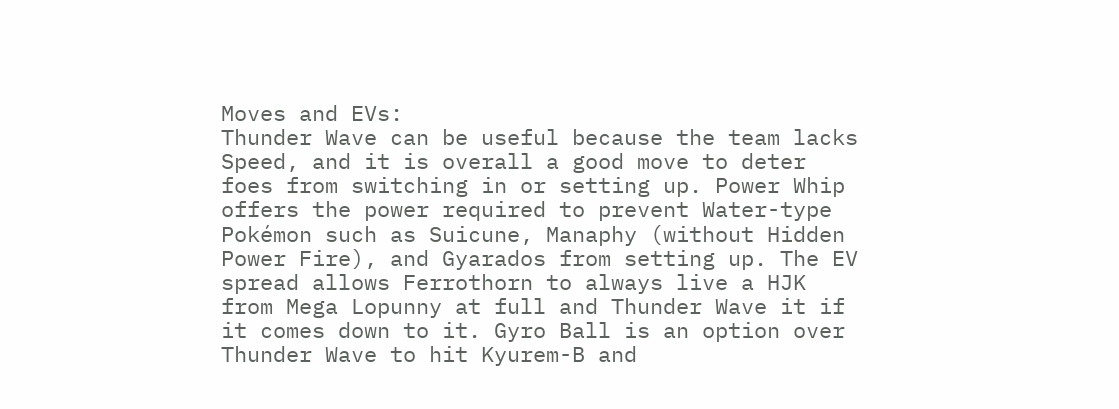Moves and EVs:
Thunder Wave can be useful because the team lacks Speed, and it is overall a good move to deter foes from switching in or setting up. Power Whip offers the power required to prevent Water-type Pokémon such as Suicune, Manaphy (without Hidden Power Fire), and Gyarados from setting up. The EV spread allows Ferrothorn to always live a HJK from Mega Lopunny at full and Thunder Wave it if it comes down to it. Gyro Ball is an option over Thunder Wave to hit Kyurem-B and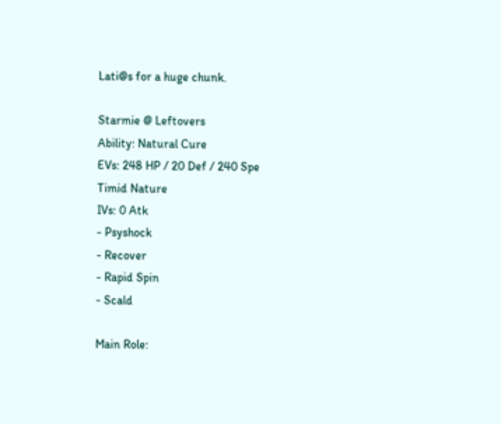Lati@s for a huge chunk.

Starmie @ Leftovers
Ability: Natural Cure
EVs: 248 HP / 20 Def / 240 Spe
Timid Nature
IVs: 0 Atk
- Psyshock
- Recover
- Rapid Spin
- Scald

Main Role: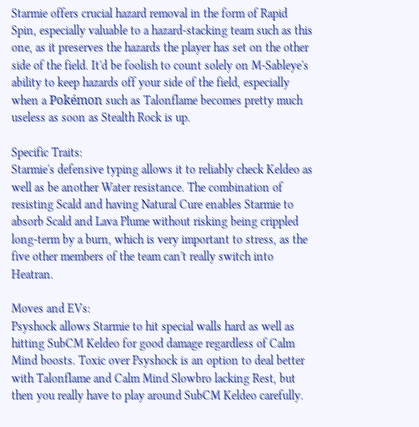Starmie offers crucial hazard removal in the form of Rapid Spin, especially valuable to a hazard-stacking team such as this one, as it preserves the hazards the player has set on the other side of the field. It'd be foolish to count solely on M-Sableye's ability to keep hazards off your side of the field, especially when a Pokémon such as Talonflame becomes pretty much useless as soon as Stealth Rock is up.

Specific Traits:
Starmie's defensive typing allows it to reliably check Keldeo as well as be another Water resistance. The combination of resisting Scald and having Natural Cure enables Starmie to absorb Scald and Lava Plume without risking being crippled long-term by a burn, which is very important to stress, as the five other members of the team can't really switch into Heatran.

Moves and EVs:
Psyshock allows Starmie to hit special walls hard as well as hitting SubCM Keldeo for good damage regardless of Calm Mind boosts. Toxic over Psyshock is an option to deal better with Talonflame and Calm Mind Slowbro lacking Rest, but then you really have to play around SubCM Keldeo carefully.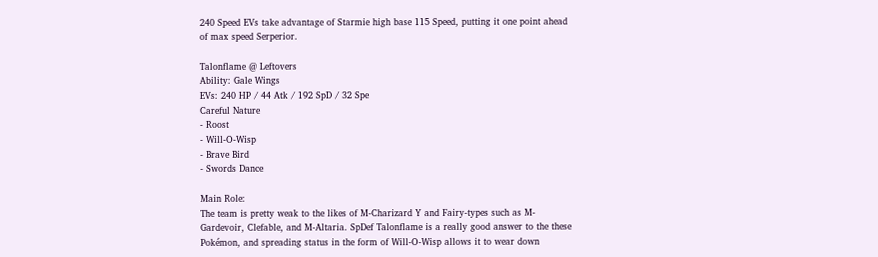240 Speed EVs take advantage of Starmie high base 115 Speed, putting it one point ahead of max speed Serperior.

Talonflame @ Leftovers
Ability: Gale Wings
EVs: 240 HP / 44 Atk / 192 SpD / 32 Spe
Careful Nature
- Roost
- Will-O-Wisp
- Brave Bird
- Swords Dance

Main Role:
The team is pretty weak to the likes of M-Charizard Y and Fairy-types such as M-Gardevoir, Clefable, and M-Altaria. SpDef Talonflame is a really good answer to the these Pokémon, and spreading status in the form of Will-O-Wisp allows it to wear down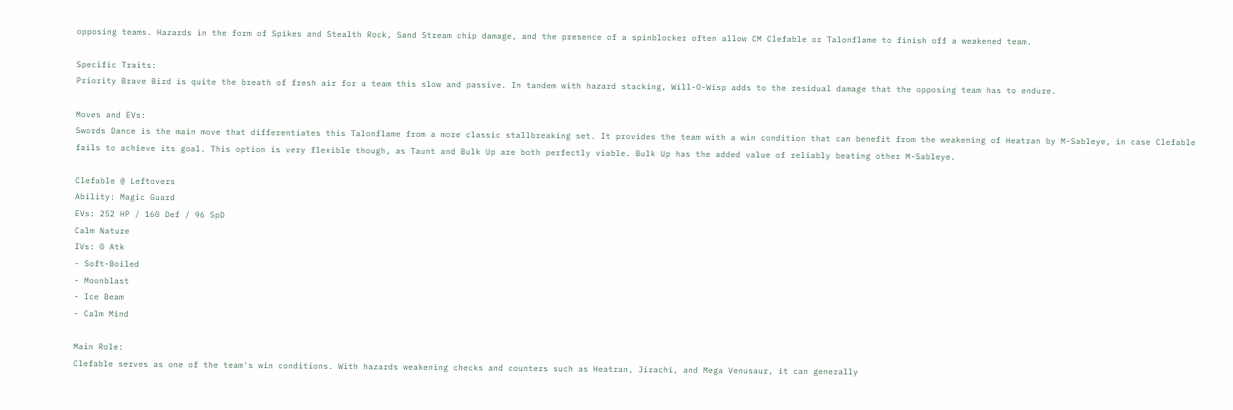opposing teams. Hazards in the form of Spikes and Stealth Rock, Sand Stream chip damage, and the presence of a spinblocker often allow CM Clefable or Talonflame to finish off a weakened team.

Specific Traits:
Priority Brave Bird is quite the breath of fresh air for a team this slow and passive. In tandem with hazard stacking, Will-O-Wisp adds to the residual damage that the opposing team has to endure.

Moves and EVs:
Swords Dance is the main move that differentiates this Talonflame from a more classic stallbreaking set. It provides the team with a win condition that can benefit from the weakening of Heatran by M-Sableye, in case Clefable fails to achieve its goal. This option is very flexible though, as Taunt and Bulk Up are both perfectly viable. Bulk Up has the added value of reliably beating other M-Sableye.

Clefable @ Leftovers
Ability: Magic Guard
EVs: 252 HP / 160 Def / 96 SpD
Calm Nature
IVs: 0 Atk
- Soft-Boiled
- Moonblast
- Ice Beam
- Calm Mind

Main Role:
Clefable serves as one of the team's win conditions. With hazards weakening checks and counters such as Heatran, Jirachi, and Mega Venusaur, it can generally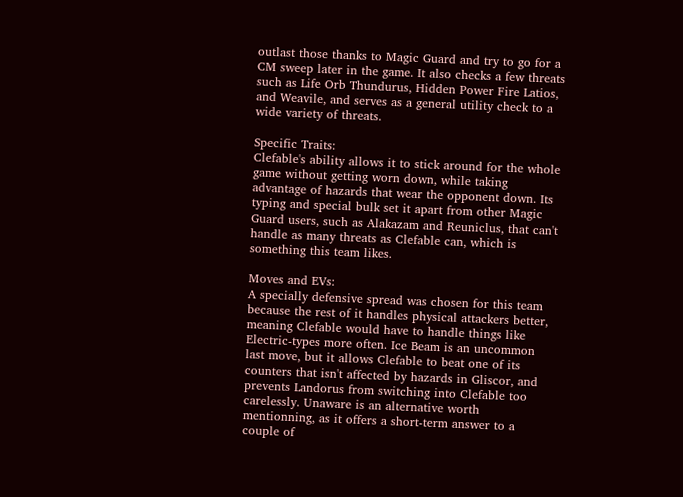outlast those thanks to Magic Guard and try to go for a CM sweep later in the game. It also checks a few threats such as Life Orb Thundurus, Hidden Power Fire Latios, and Weavile, and serves as a general utility check to a wide variety of threats.

Specific Traits:
Clefable's ability allows it to stick around for the whole game without getting worn down, while taking advantage of hazards that wear the opponent down. Its typing and special bulk set it apart from other Magic Guard users, such as Alakazam and Reuniclus, that can't handle as many threats as Clefable can, which is something this team likes.

Moves and EVs:
A specially defensive spread was chosen for this team because the rest of it handles physical attackers better, meaning Clefable would have to handle things like Electric-types more often. Ice Beam is an uncommon last move, but it allows Clefable to beat one of its counters that isn't affected by hazards in Gliscor, and prevents Landorus from switching into Clefable too carelessly. Unaware is an alternative worth mentionning, as it offers a short-term answer to a couple of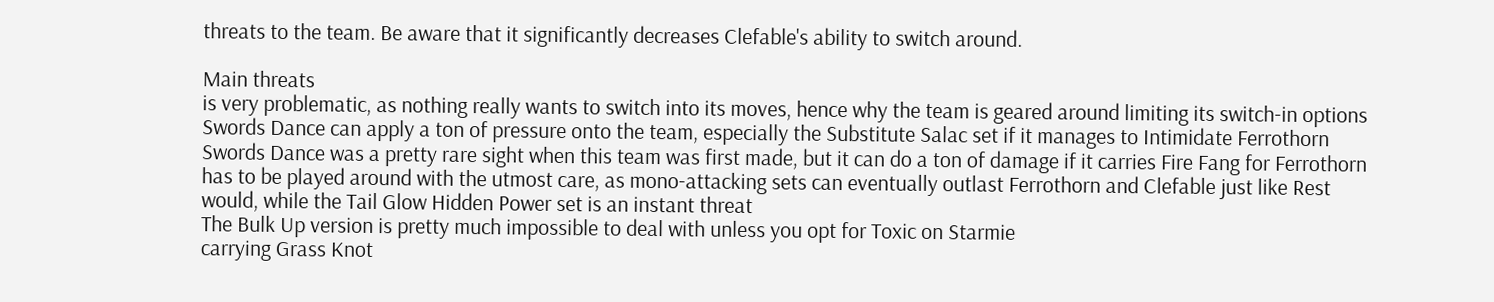threats to the team. Be aware that it significantly decreases Clefable's ability to switch around.

Main threats
is very problematic, as nothing really wants to switch into its moves, hence why the team is geared around limiting its switch-in options
Swords Dance can apply a ton of pressure onto the team, especially the Substitute Salac set if it manages to Intimidate Ferrothorn
Swords Dance was a pretty rare sight when this team was first made, but it can do a ton of damage if it carries Fire Fang for Ferrothorn
has to be played around with the utmost care, as mono-attacking sets can eventually outlast Ferrothorn and Clefable just like Rest
would, while the Tail Glow Hidden Power set is an instant threat
The Bulk Up version is pretty much impossible to deal with unless you opt for Toxic on Starmie
carrying Grass Knot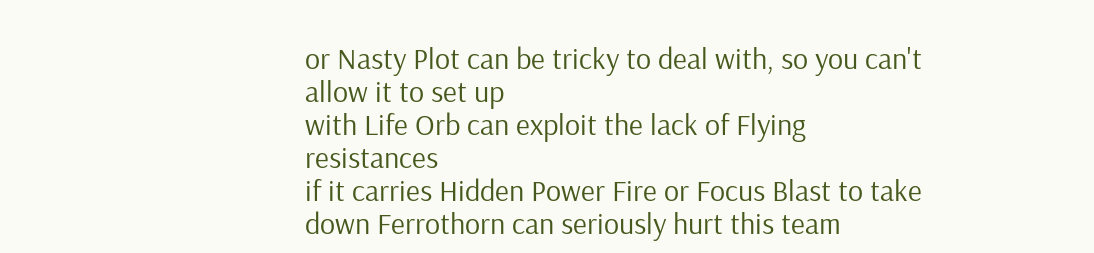or Nasty Plot can be tricky to deal with, so you can't allow it to set up
with Life Orb can exploit the lack of Flying resistances
if it carries Hidden Power Fire or Focus Blast to take down Ferrothorn can seriously hurt this team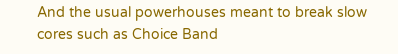And the usual powerhouses meant to break slow cores such as Choice Band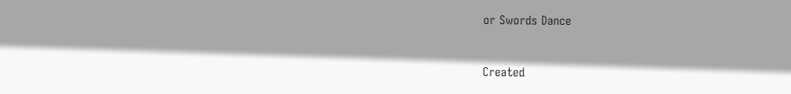or Swords Dance



Created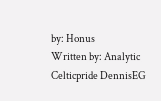by: Honus
Written by: Analytic Celticpride DennisEG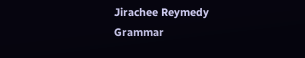Jirachee Reymedy
Grammar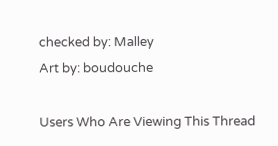checked by: Malley
Art by: boudouche

Users Who Are Viewing This Thread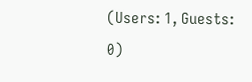(Users: 1, Guests: 0)